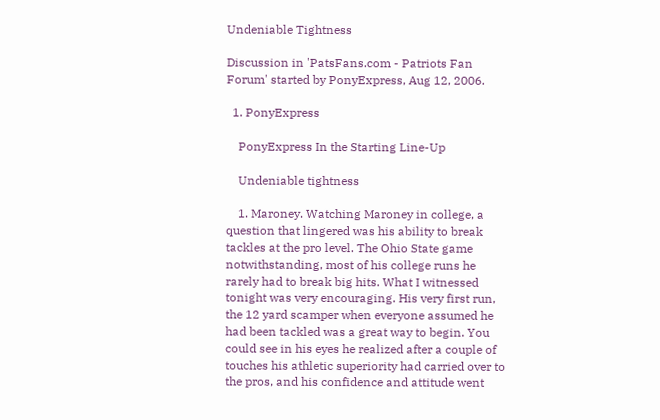Undeniable Tightness

Discussion in 'PatsFans.com - Patriots Fan Forum' started by PonyExpress, Aug 12, 2006.

  1. PonyExpress

    PonyExpress In the Starting Line-Up

    Undeniable tightness

    1. Maroney. Watching Maroney in college, a question that lingered was his ability to break tackles at the pro level. The Ohio State game notwithstanding, most of his college runs he rarely had to break big hits. What I witnessed tonight was very encouraging. His very first run, the 12 yard scamper when everyone assumed he had been tackled was a great way to begin. You could see in his eyes he realized after a couple of touches his athletic superiority had carried over to the pros, and his confidence and attitude went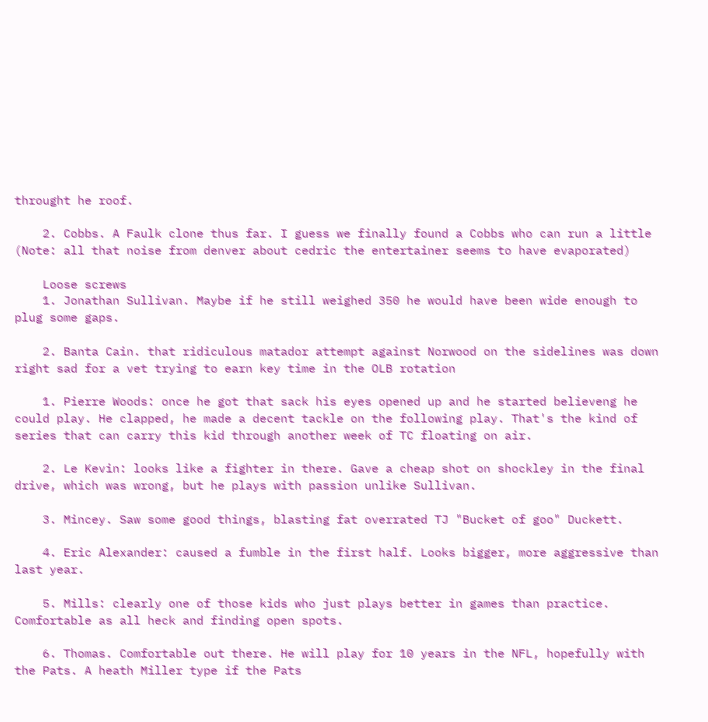throught he roof.

    2. Cobbs. A Faulk clone thus far. I guess we finally found a Cobbs who can run a little (Note: all that noise from denver about cedric the entertainer seems to have evaporated)

    Loose screws
    1. Jonathan Sullivan. Maybe if he still weighed 350 he would have been wide enough to plug some gaps.

    2. Banta Cain. that ridiculous matador attempt against Norwood on the sidelines was down right sad for a vet trying to earn key time in the OLB rotation

    1. Pierre Woods: once he got that sack his eyes opened up and he started believeng he could play. He clapped, he made a decent tackle on the following play. That's the kind of series that can carry this kid through another week of TC floating on air.

    2. Le Kevin: looks like a fighter in there. Gave a cheap shot on shockley in the final drive, which was wrong, but he plays with passion unlike Sullivan.

    3. Mincey. Saw some good things, blasting fat overrated TJ "Bucket of goo" Duckett.

    4. Eric Alexander: caused a fumble in the first half. Looks bigger, more aggressive than last year.

    5. Mills: clearly one of those kids who just plays better in games than practice. Comfortable as all heck and finding open spots.

    6. Thomas. Comfortable out there. He will play for 10 years in the NFL, hopefully with the Pats. A heath Miller type if the Pats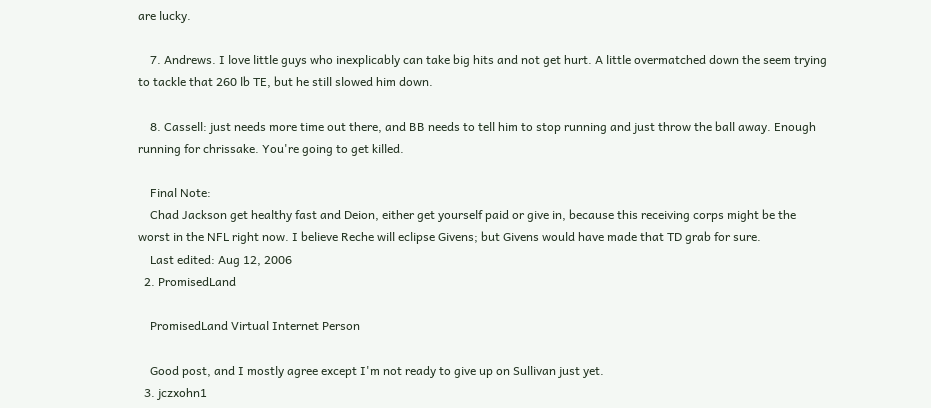are lucky.

    7. Andrews. I love little guys who inexplicably can take big hits and not get hurt. A little overmatched down the seem trying to tackle that 260 lb TE, but he still slowed him down.

    8. Cassell: just needs more time out there, and BB needs to tell him to stop running and just throw the ball away. Enough running for chrissake. You're going to get killed.

    Final Note:
    Chad Jackson get healthy fast and Deion, either get yourself paid or give in, because this receiving corps might be the worst in the NFL right now. I believe Reche will eclipse Givens; but Givens would have made that TD grab for sure.
    Last edited: Aug 12, 2006
  2. PromisedLand

    PromisedLand Virtual Internet Person

    Good post, and I mostly agree except I'm not ready to give up on Sullivan just yet.
  3. jczxohn1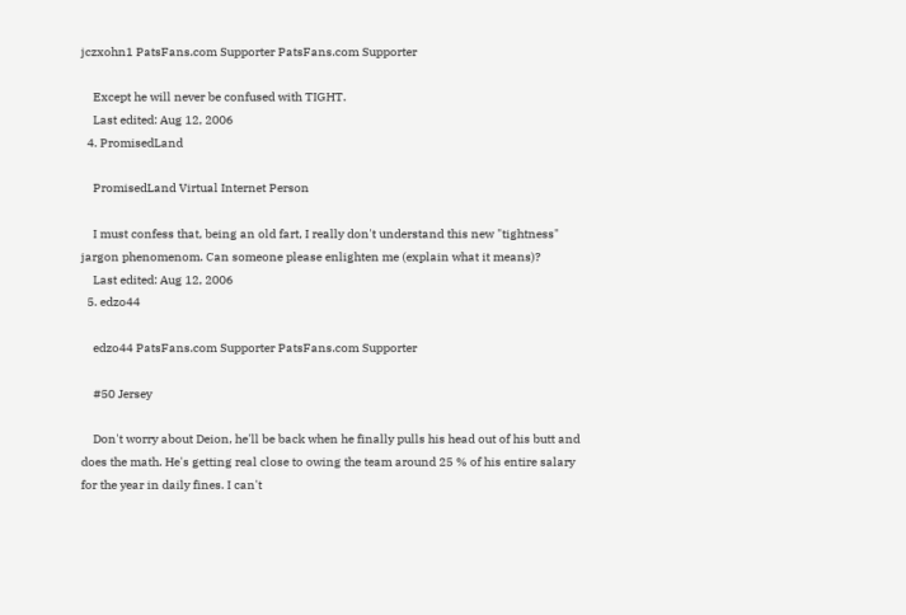jczxohn1 PatsFans.com Supporter PatsFans.com Supporter

    Except he will never be confused with TIGHT.
    Last edited: Aug 12, 2006
  4. PromisedLand

    PromisedLand Virtual Internet Person

    I must confess that, being an old fart, I really don't understand this new "tightness" jargon phenomenom. Can someone please enlighten me (explain what it means)?
    Last edited: Aug 12, 2006
  5. edzo44

    edzo44 PatsFans.com Supporter PatsFans.com Supporter

    #50 Jersey

    Don't worry about Deion, he'll be back when he finally pulls his head out of his butt and does the math. He's getting real close to owing the team around 25 % of his entire salary for the year in daily fines. I can't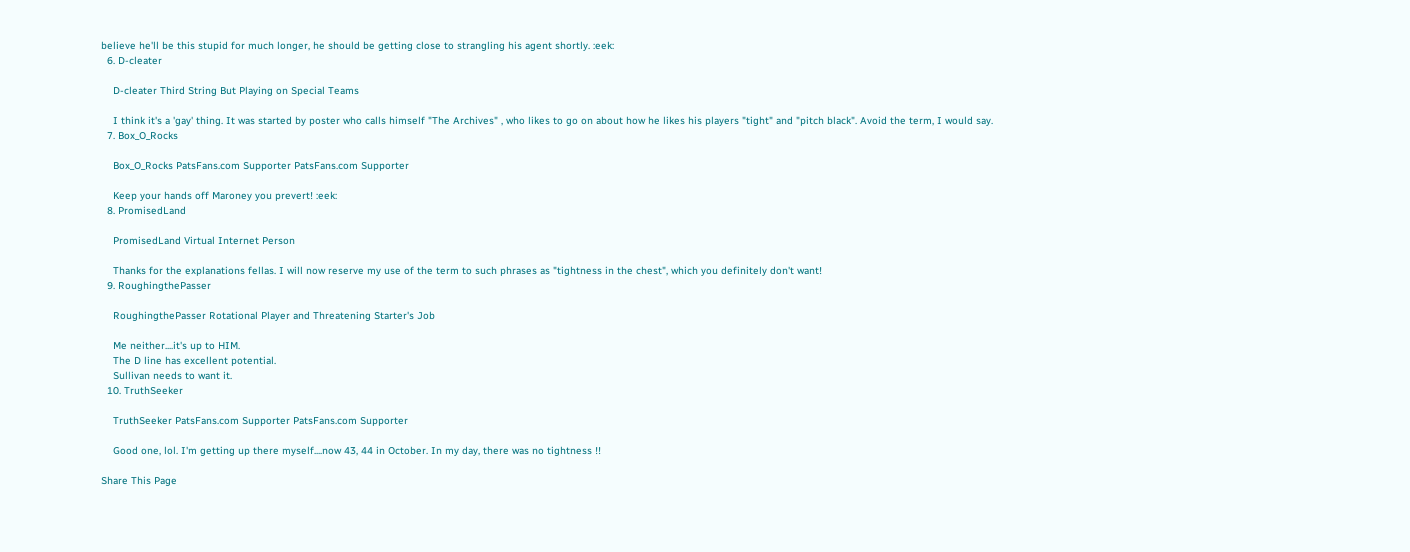believe he'll be this stupid for much longer, he should be getting close to strangling his agent shortly. :eek:
  6. D-cleater

    D-cleater Third String But Playing on Special Teams

    I think it's a 'gay' thing. It was started by poster who calls himself "The Archives" , who likes to go on about how he likes his players "tight" and "pitch black". Avoid the term, I would say.
  7. Box_O_Rocks

    Box_O_Rocks PatsFans.com Supporter PatsFans.com Supporter

    Keep your hands off Maroney you prevert! :eek:
  8. PromisedLand

    PromisedLand Virtual Internet Person

    Thanks for the explanations fellas. I will now reserve my use of the term to such phrases as "tightness in the chest", which you definitely don't want!
  9. RoughingthePasser

    RoughingthePasser Rotational Player and Threatening Starter's Job

    Me neither....it's up to HIM.
    The D line has excellent potential.
    Sullivan needs to want it.
  10. TruthSeeker

    TruthSeeker PatsFans.com Supporter PatsFans.com Supporter

    Good one, lol. I'm getting up there myself....now 43, 44 in October. In my day, there was no tightness !!

Share This Page